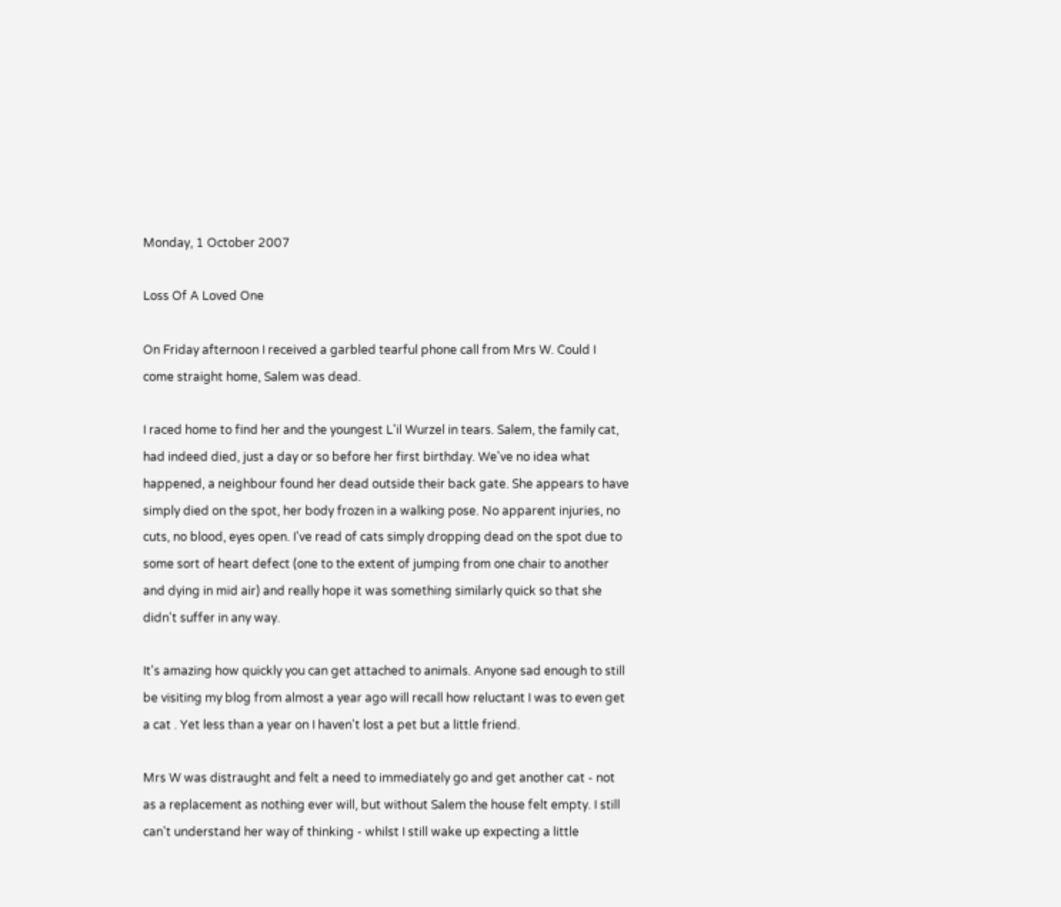Monday, 1 October 2007

Loss Of A Loved One

On Friday afternoon I received a garbled tearful phone call from Mrs W. Could I come straight home, Salem was dead.

I raced home to find her and the youngest L'il Wurzel in tears. Salem, the family cat, had indeed died, just a day or so before her first birthday. We've no idea what happened, a neighbour found her dead outside their back gate. She appears to have simply died on the spot, her body frozen in a walking pose. No apparent injuries, no cuts, no blood, eyes open. I've read of cats simply dropping dead on the spot due to some sort of heart defect (one to the extent of jumping from one chair to another and dying in mid air) and really hope it was something similarly quick so that she didn't suffer in any way.

It's amazing how quickly you can get attached to animals. Anyone sad enough to still be visiting my blog from almost a year ago will recall how reluctant I was to even get a cat . Yet less than a year on I haven't lost a pet but a little friend.

Mrs W was distraught and felt a need to immediately go and get another cat - not as a replacement as nothing ever will, but without Salem the house felt empty. I still can't understand her way of thinking - whilst I still wake up expecting a little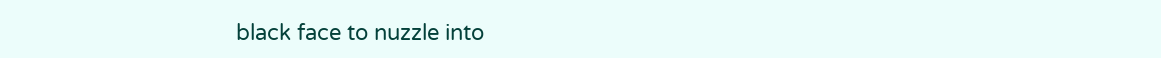black face to nuzzle into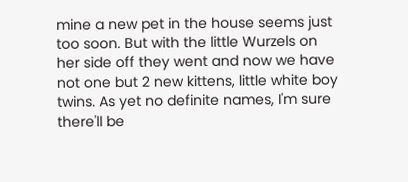mine a new pet in the house seems just too soon. But with the little Wurzels on her side off they went and now we have not one but 2 new kittens, little white boy twins. As yet no definite names, I'm sure there'll be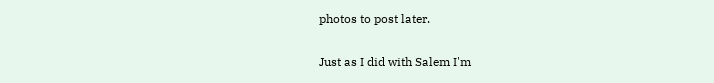photos to post later.

Just as I did with Salem I'm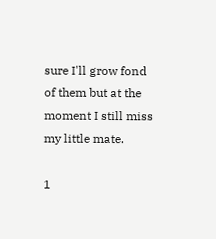sure I'll grow fond of them but at the moment I still miss my little mate.

1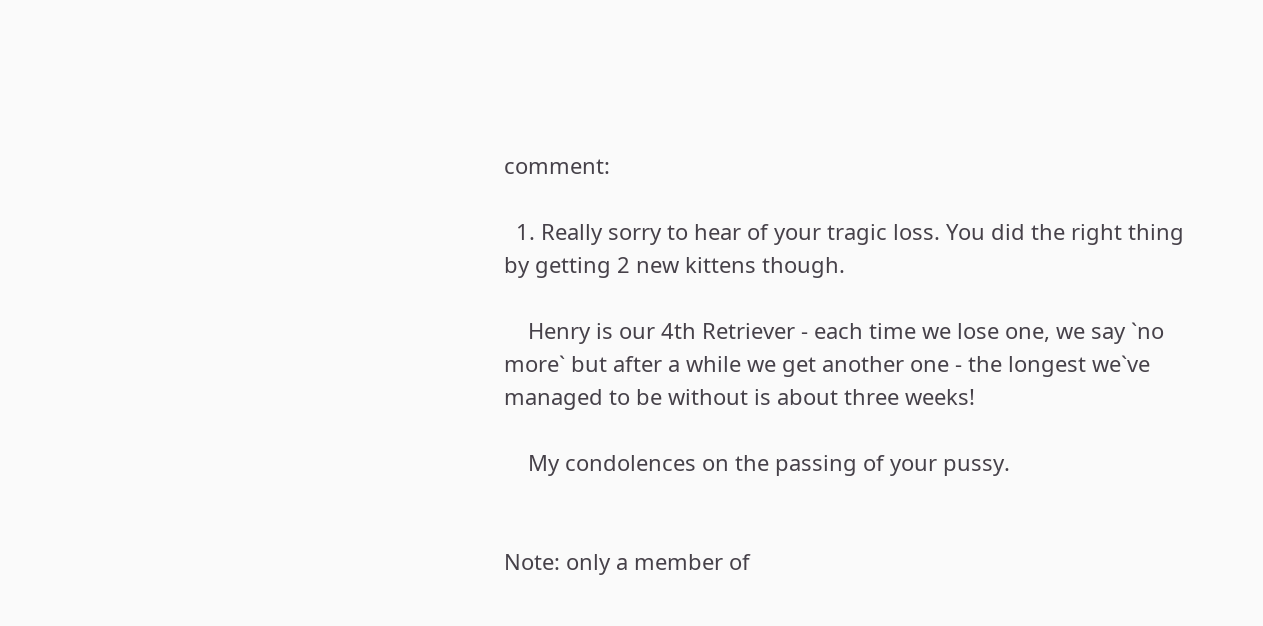comment:

  1. Really sorry to hear of your tragic loss. You did the right thing by getting 2 new kittens though.

    Henry is our 4th Retriever - each time we lose one, we say `no more` but after a while we get another one - the longest we`ve managed to be without is about three weeks!

    My condolences on the passing of your pussy.


Note: only a member of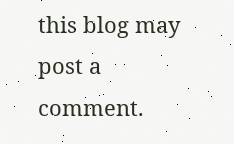this blog may post a comment.